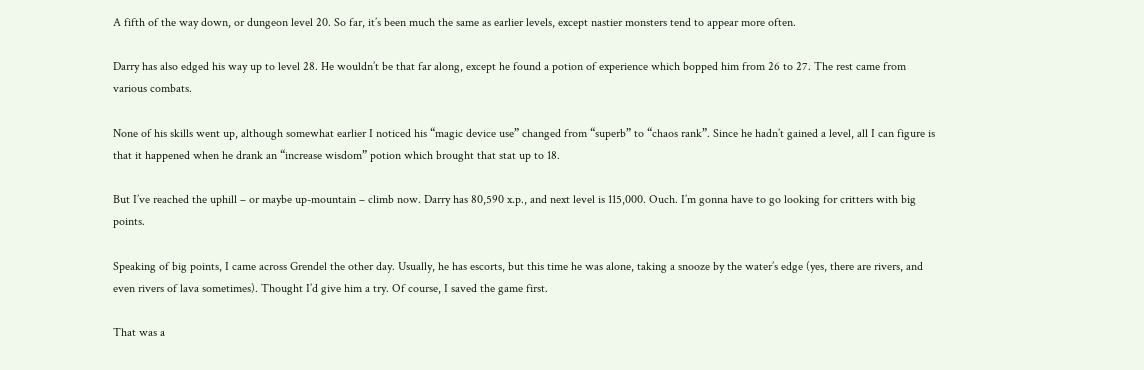A fifth of the way down, or dungeon level 20. So far, it’s been much the same as earlier levels, except nastier monsters tend to appear more often.

Darry has also edged his way up to level 28. He wouldn’t be that far along, except he found a potion of experience which bopped him from 26 to 27. The rest came from various combats.

None of his skills went up, although somewhat earlier I noticed his “magic device use” changed from “superb” to “chaos rank”. Since he hadn’t gained a level, all I can figure is that it happened when he drank an “increase wisdom” potion which brought that stat up to 18.

But I’ve reached the uphill – or maybe up-mountain – climb now. Darry has 80,590 x.p., and next level is 115,000. Ouch. I’m gonna have to go looking for critters with big points.

Speaking of big points, I came across Grendel the other day. Usually, he has escorts, but this time he was alone, taking a snooze by the water’s edge (yes, there are rivers, and even rivers of lava sometimes). Thought I’d give him a try. Of course, I saved the game first.

That was a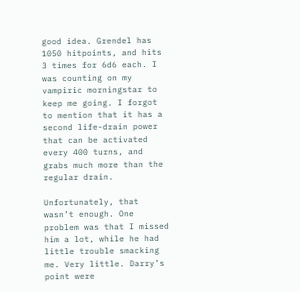good idea. Grendel has 1050 hitpoints, and hits 3 times for 6d6 each. I was counting on my vampiric morningstar to keep me going. I forgot to mention that it has a second life-drain power that can be activated every 400 turns, and grabs much more than the regular drain.

Unfortunately, that wasn’t enough. One problem was that I missed him a lot, while he had little trouble smacking me. Very little. Darry’s point were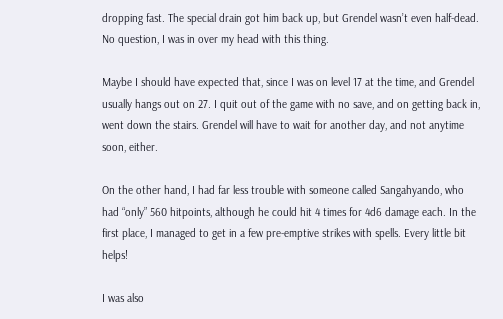dropping fast. The special drain got him back up, but Grendel wasn’t even half-dead. No question, I was in over my head with this thing.

Maybe I should have expected that, since I was on level 17 at the time, and Grendel usually hangs out on 27. I quit out of the game with no save, and on getting back in, went down the stairs. Grendel will have to wait for another day, and not anytime soon, either.

On the other hand, I had far less trouble with someone called Sangahyando, who had “only” 560 hitpoints, although he could hit 4 times for 4d6 damage each. In the first place, I managed to get in a few pre-emptive strikes with spells. Every little bit helps!

I was also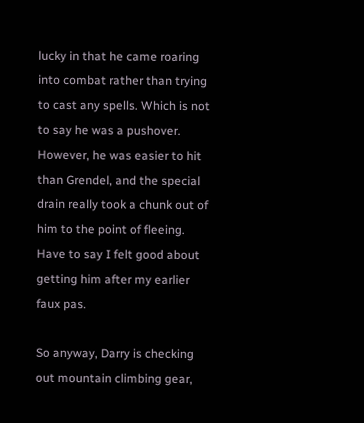lucky in that he came roaring into combat rather than trying to cast any spells. Which is not to say he was a pushover. However, he was easier to hit than Grendel, and the special drain really took a chunk out of him to the point of fleeing. Have to say I felt good about getting him after my earlier faux pas.

So anyway, Darry is checking out mountain climbing gear,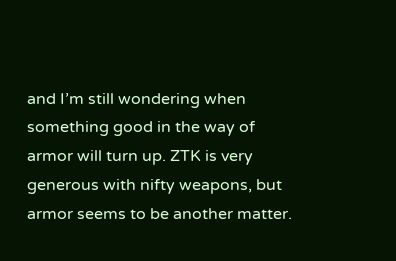and I’m still wondering when something good in the way of armor will turn up. ZTK is very generous with nifty weapons, but armor seems to be another matter.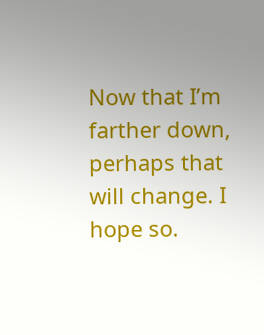Now that I’m farther down, perhaps that will change. I hope so.